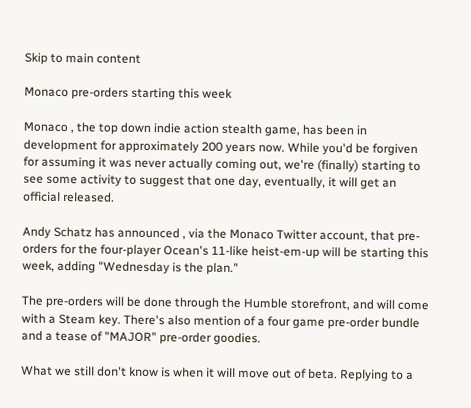Skip to main content

Monaco pre-orders starting this week

Monaco , the top down indie action stealth game, has been in development for approximately 200 years now. While you'd be forgiven for assuming it was never actually coming out, we're (finally) starting to see some activity to suggest that one day, eventually, it will get an official released.

Andy Schatz has announced , via the Monaco Twitter account, that pre-orders for the four-player Ocean's 11-like heist-em-up will be starting this week, adding "Wednesday is the plan."

The pre-orders will be done through the Humble storefront, and will come with a Steam key. There's also mention of a four game pre-order bundle and a tease of "MAJOR" pre-order goodies.

What we still don't know is when it will move out of beta. Replying to a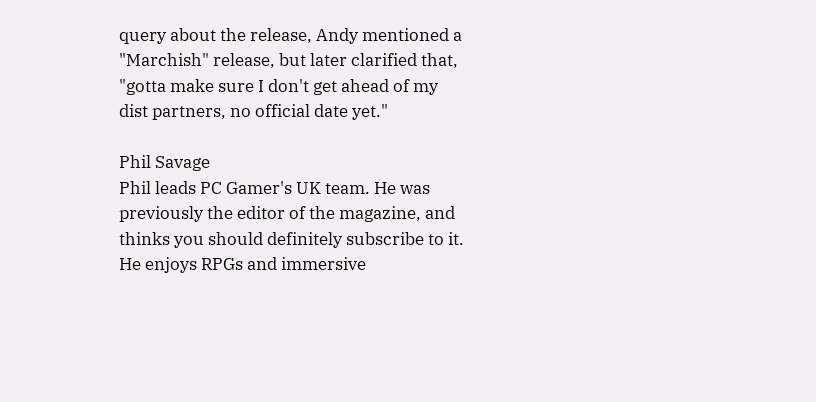query about the release, Andy mentioned a "Marchish" release, but later clarified that, "gotta make sure I don't get ahead of my dist partners, no official date yet."

Phil Savage
Phil leads PC Gamer's UK team. He was previously the editor of the magazine, and thinks you should definitely subscribe to it. He enjoys RPGs and immersive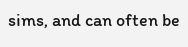sims, and can often be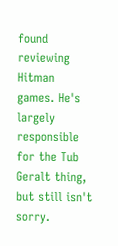found reviewing Hitman games. He's largely responsible for the Tub Geralt thing, but still isn't sorry.